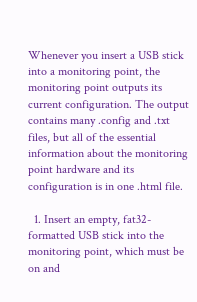Whenever you insert a USB stick into a monitoring point, the monitoring point outputs its current configuration. The output contains many .config and .txt files, but all of the essential information about the monitoring point hardware and its configuration is in one .html file.

  1. Insert an empty, fat32-formatted USB stick into the monitoring point, which must be on and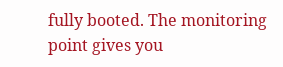fully booted. The monitoring point gives you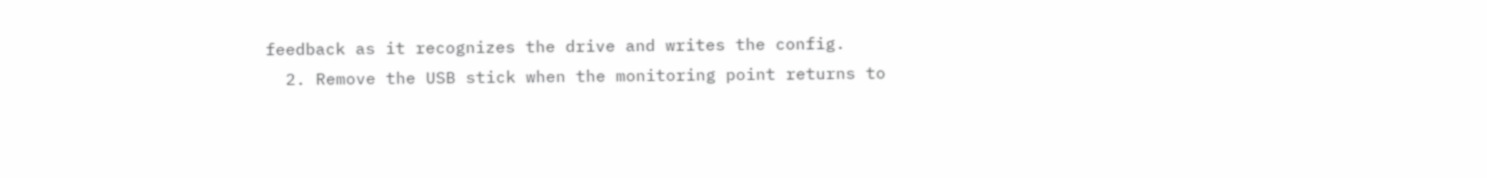feedback as it recognizes the drive and writes the config.
  2. Remove the USB stick when the monitoring point returns to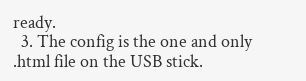ready.
  3. The config is the one and only .html file on the USB stick.